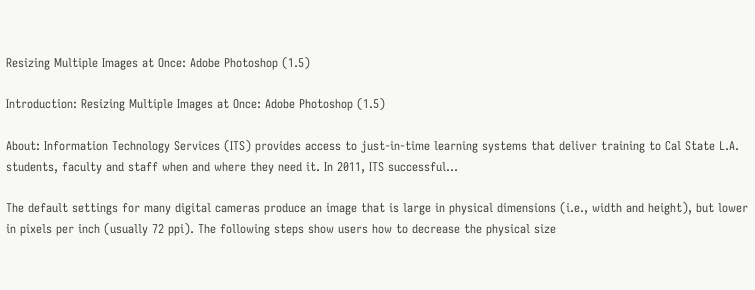Resizing Multiple Images at Once: Adobe Photoshop (1.5)

Introduction: Resizing Multiple Images at Once: Adobe Photoshop (1.5)

About: Information Technology Services (ITS) provides access to just-in-time learning systems that deliver training to Cal State L.A. students, faculty and staff when and where they need it. In 2011, ITS successful...

The default settings for many digital cameras produce an image that is large in physical dimensions (i.e., width and height), but lower in pixels per inch (usually 72 ppi). The following steps show users how to decrease the physical size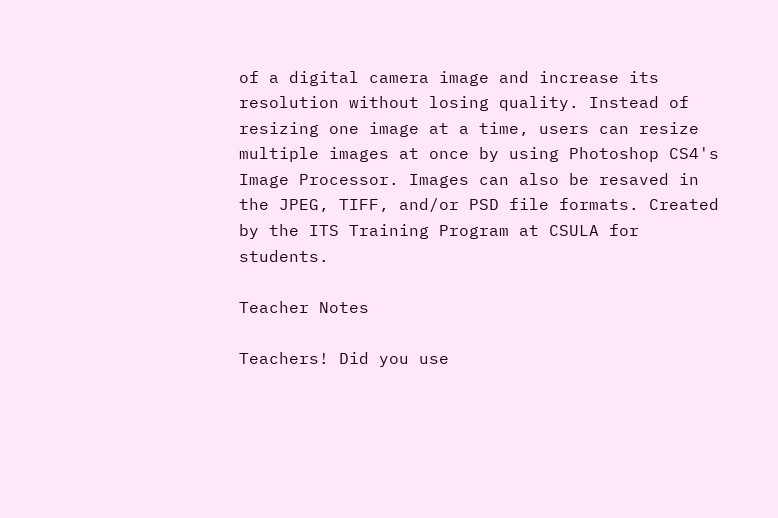of a digital camera image and increase its resolution without losing quality. Instead of resizing one image at a time, users can resize multiple images at once by using Photoshop CS4's Image Processor. Images can also be resaved in the JPEG, TIFF, and/or PSD file formats. Created by the ITS Training Program at CSULA for students.

Teacher Notes

Teachers! Did you use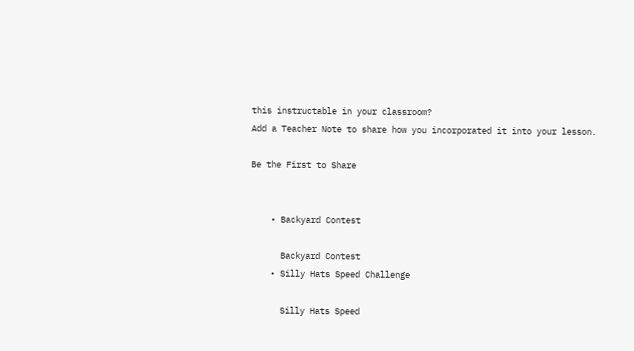this instructable in your classroom?
Add a Teacher Note to share how you incorporated it into your lesson.

Be the First to Share


    • Backyard Contest

      Backyard Contest
    • Silly Hats Speed Challenge

      Silly Hats Speed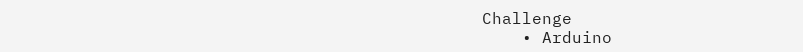Challenge
    • Arduino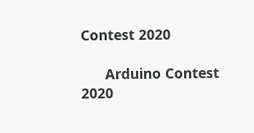Contest 2020

      Arduino Contest 2020